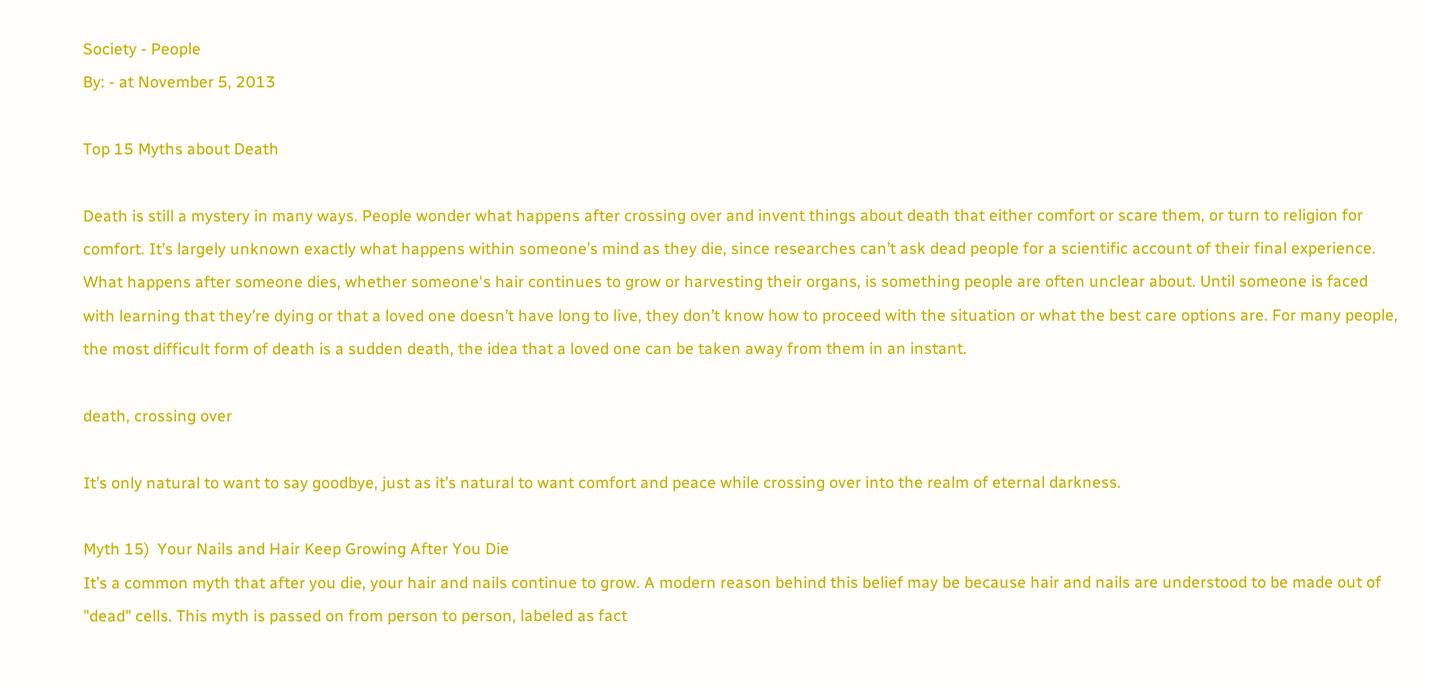Society - People
By: - at November 5, 2013

Top 15 Myths about Death

Death is still a mystery in many ways. People wonder what happens after crossing over and invent things about death that either comfort or scare them, or turn to religion for comfort. It’s largely unknown exactly what happens within someone’s mind as they die, since researches can’t ask dead people for a scientific account of their final experience. What happens after someone dies, whether someone's hair continues to grow or harvesting their organs, is something people are often unclear about. Until someone is faced with learning that they’re dying or that a loved one doesn’t have long to live, they don’t know how to proceed with the situation or what the best care options are. For many people, the most difficult form of death is a sudden death, the idea that a loved one can be taken away from them in an instant.

death, crossing over

It’s only natural to want to say goodbye, just as it’s natural to want comfort and peace while crossing over into the realm of eternal darkness.

Myth 15)  Your Nails and Hair Keep Growing After You Die
It’s a common myth that after you die, your hair and nails continue to grow. A modern reason behind this belief may be because hair and nails are understood to be made out of "dead" cells. This myth is passed on from person to person, labeled as fact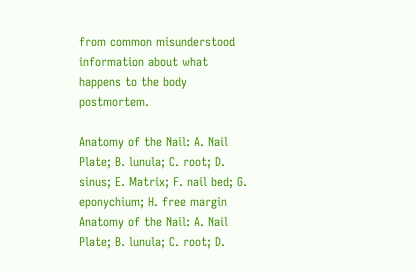from common misunderstood information about what happens to the body postmortem.

Anatomy of the Nail: A. Nail Plate; B. lunula; C. root; D. sinus; E. Matrix; F. nail bed; G. eponychium; H. free margin
Anatomy of the Nail: A. Nail Plate; B. lunula; C. root; D.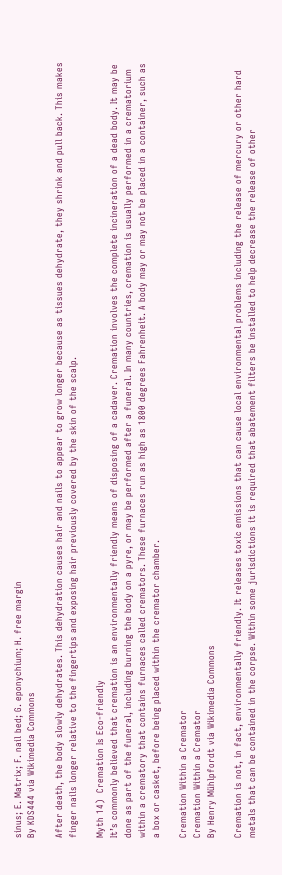sinus; E. Matrix; F. nail bed; G. eponychium; H. free margin
By KDS444 via Wikimedia Commons

After death, the body slowly dehydrates. This dehydration causes hair and nails to appear to grow longer because as tissues dehydrate, they shrink and pull back. This makes finger nails longer relative to the fingertips and exposing hair previously covered by the skin of the scalp.

Myth 14)  Cremation Is Eco-friendly
It’s commonly believed that cremation is an environmentally friendly means of disposing of a cadaver. Cremation involves the complete incineration of a dead body. It may be done as part of the funeral, including burning the body on a pyre, or may be performed after a funeral. In many countries, cremation is usually performed in a crematorium within a crematory that contains furnaces called cremators. These furnaces run as high as 1800 degrees Fahrenheit. A body may or may not be placed in a container, such as a box or casket, before being placed within the cremator chamber.

Cremation Within a Cremator
Cremation Within a Cremator
By Henry Mühlpfordt via Wikimedia Commons

Cremation is not, in fact, environmentally friendly. It releases toxic emissions that can cause local environmental problems including the release of mercury or other hard metals that can be contained in the corpse. Within some jurisdictions it is required that abatement filters be installed to help decrease the release of other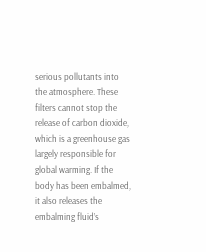serious pollutants into the atmosphere. These filters cannot stop the release of carbon dioxide, which is a greenhouse gas largely responsible for global warming. If the body has been embalmed, it also releases the embalming fluid’s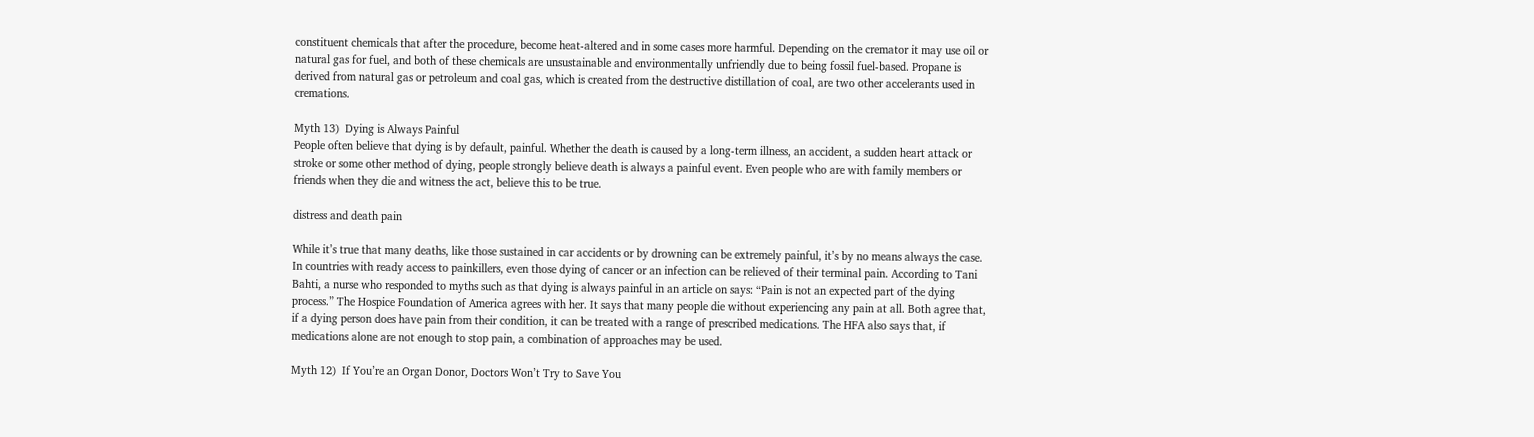constituent chemicals that after the procedure, become heat-altered and in some cases more harmful. Depending on the cremator it may use oil or natural gas for fuel, and both of these chemicals are unsustainable and environmentally unfriendly due to being fossil fuel-based. Propane is derived from natural gas or petroleum and coal gas, which is created from the destructive distillation of coal, are two other accelerants used in cremations.

Myth 13)  Dying is Always Painful
People often believe that dying is by default, painful. Whether the death is caused by a long-term illness, an accident, a sudden heart attack or stroke or some other method of dying, people strongly believe death is always a painful event. Even people who are with family members or friends when they die and witness the act, believe this to be true.

distress and death pain

While it’s true that many deaths, like those sustained in car accidents or by drowning can be extremely painful, it’s by no means always the case. In countries with ready access to painkillers, even those dying of cancer or an infection can be relieved of their terminal pain. According to Tani Bahti, a nurse who responded to myths such as that dying is always painful in an article on says: “Pain is not an expected part of the dying process.” The Hospice Foundation of America agrees with her. It says that many people die without experiencing any pain at all. Both agree that, if a dying person does have pain from their condition, it can be treated with a range of prescribed medications. The HFA also says that, if medications alone are not enough to stop pain, a combination of approaches may be used.

Myth 12)  If You’re an Organ Donor, Doctors Won’t Try to Save You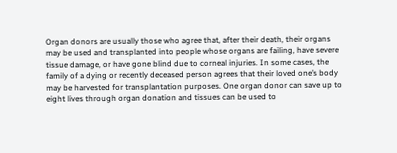Organ donors are usually those who agree that, after their death, their organs may be used and transplanted into people whose organs are failing, have severe tissue damage, or have gone blind due to corneal injuries. In some cases, the family of a dying or recently deceased person agrees that their loved one’s body may be harvested for transplantation purposes. One organ donor can save up to eight lives through organ donation and tissues can be used to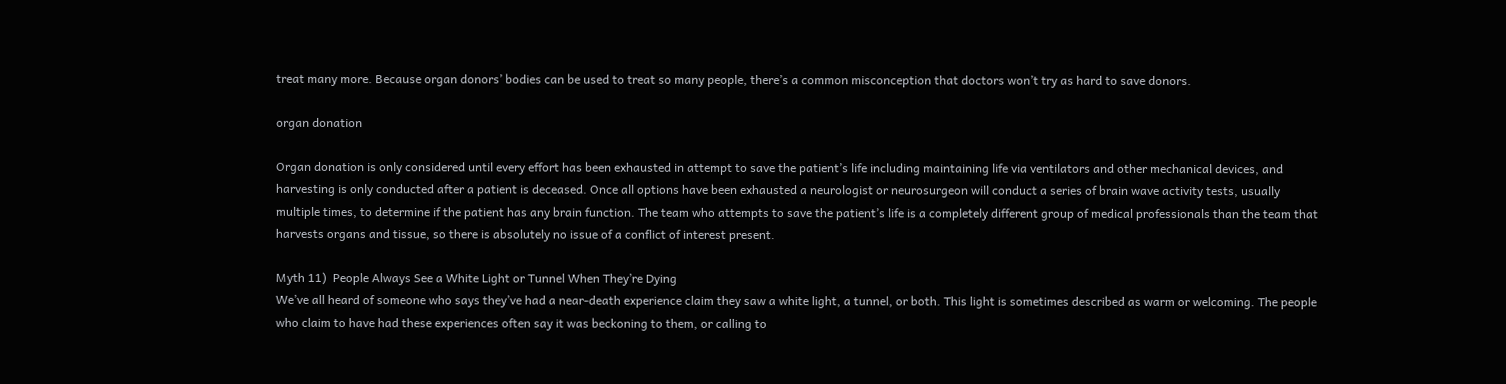treat many more. Because organ donors’ bodies can be used to treat so many people, there’s a common misconception that doctors won’t try as hard to save donors.

organ donation

Organ donation is only considered until every effort has been exhausted in attempt to save the patient’s life including maintaining life via ventilators and other mechanical devices, and harvesting is only conducted after a patient is deceased. Once all options have been exhausted a neurologist or neurosurgeon will conduct a series of brain wave activity tests, usually multiple times, to determine if the patient has any brain function. The team who attempts to save the patient’s life is a completely different group of medical professionals than the team that harvests organs and tissue, so there is absolutely no issue of a conflict of interest present.

Myth 11)  People Always See a White Light or Tunnel When They’re Dying
We’ve all heard of someone who says they’ve had a near-death experience claim they saw a white light, a tunnel, or both. This light is sometimes described as warm or welcoming. The people who claim to have had these experiences often say it was beckoning to them, or calling to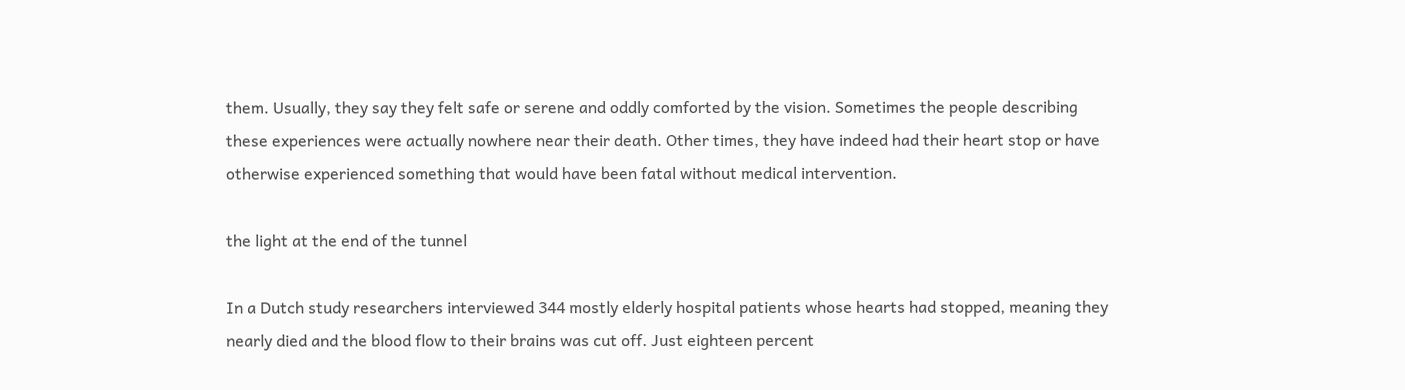them. Usually, they say they felt safe or serene and oddly comforted by the vision. Sometimes the people describing these experiences were actually nowhere near their death. Other times, they have indeed had their heart stop or have otherwise experienced something that would have been fatal without medical intervention.

the light at the end of the tunnel

In a Dutch study researchers interviewed 344 mostly elderly hospital patients whose hearts had stopped, meaning they nearly died and the blood flow to their brains was cut off. Just eighteen percent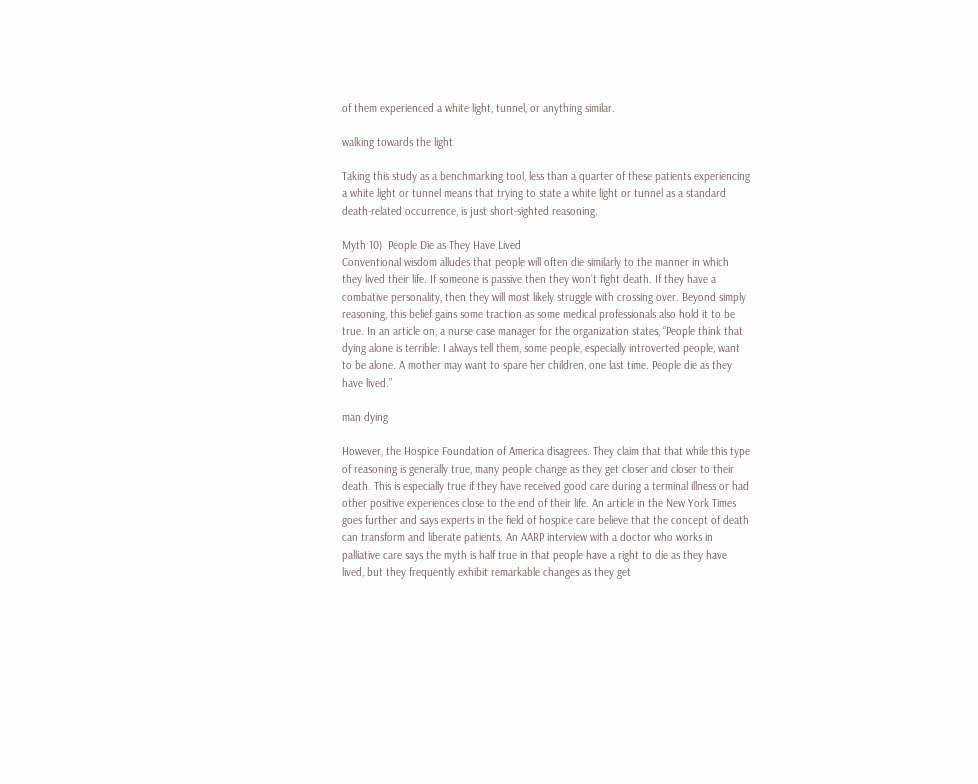of them experienced a white light, tunnel, or anything similar.

walking towards the light

Taking this study as a benchmarking tool, less than a quarter of these patients experiencing a white light or tunnel means that trying to state a white light or tunnel as a standard death-related occurrence, is just short-sighted reasoning.

Myth 10)  People Die as They Have Lived
Conventional wisdom alludes that people will often die similarly to the manner in which they lived their life. If someone is passive then they won’t fight death. If they have a combative personality, then they will most likely struggle with crossing over. Beyond simply reasoning, this belief gains some traction as some medical professionals also hold it to be true. In an article on, a nurse case manager for the organization states, “People think that dying alone is terrible. I always tell them, some people, especially introverted people, want to be alone. A mother may want to spare her children, one last time. People die as they have lived.”

man dying

However, the Hospice Foundation of America disagrees. They claim that that while this type of reasoning is generally true, many people change as they get closer and closer to their death. This is especially true if they have received good care during a terminal illness or had other positive experiences close to the end of their life. An article in the New York Times goes further and says experts in the field of hospice care believe that the concept of death can transform and liberate patients. An AARP interview with a doctor who works in palliative care says the myth is half true in that people have a right to die as they have lived, but they frequently exhibit remarkable changes as they get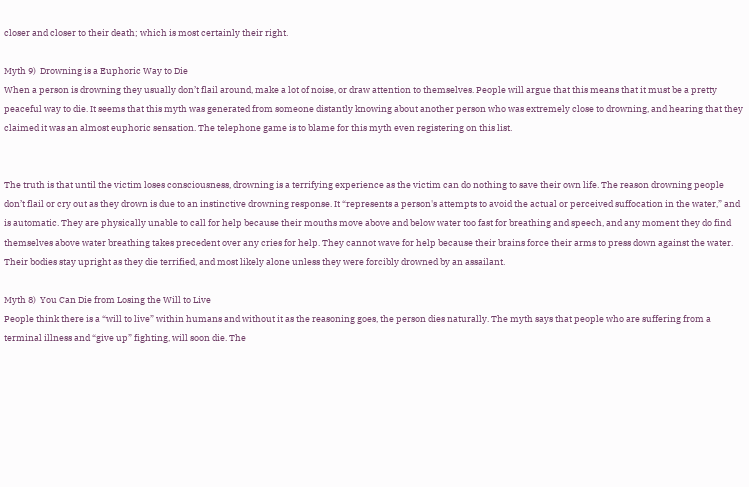closer and closer to their death; which is most certainly their right.

Myth 9)  Drowning is a Euphoric Way to Die
When a person is drowning they usually don’t flail around, make a lot of noise, or draw attention to themselves. People will argue that this means that it must be a pretty peaceful way to die. It seems that this myth was generated from someone distantly knowing about another person who was extremely close to drowning, and hearing that they claimed it was an almost euphoric sensation. The telephone game is to blame for this myth even registering on this list.


The truth is that until the victim loses consciousness, drowning is a terrifying experience as the victim can do nothing to save their own life. The reason drowning people don’t flail or cry out as they drown is due to an instinctive drowning response. It “represents a person's attempts to avoid the actual or perceived suffocation in the water,” and is automatic. They are physically unable to call for help because their mouths move above and below water too fast for breathing and speech, and any moment they do find themselves above water breathing takes precedent over any cries for help. They cannot wave for help because their brains force their arms to press down against the water. Their bodies stay upright as they die terrified, and most likely alone unless they were forcibly drowned by an assailant.

Myth 8)  You Can Die from Losing the Will to Live
People think there is a “will to live” within humans and without it as the reasoning goes, the person dies naturally. The myth says that people who are suffering from a terminal illness and “give up” fighting, will soon die. The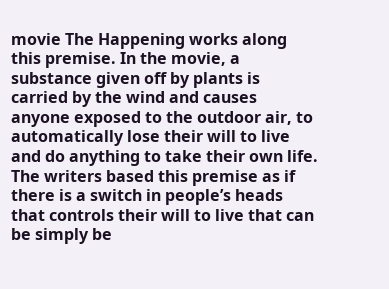movie The Happening works along this premise. In the movie, a substance given off by plants is carried by the wind and causes anyone exposed to the outdoor air, to automatically lose their will to live and do anything to take their own life. The writers based this premise as if there is a switch in people’s heads that controls their will to live that can be simply be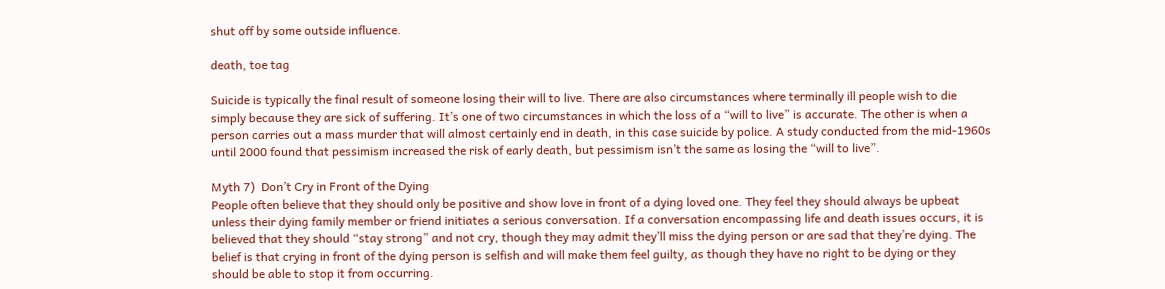shut off by some outside influence.

death, toe tag

Suicide is typically the final result of someone losing their will to live. There are also circumstances where terminally ill people wish to die simply because they are sick of suffering. It’s one of two circumstances in which the loss of a “will to live” is accurate. The other is when a person carries out a mass murder that will almost certainly end in death, in this case suicide by police. A study conducted from the mid-1960s until 2000 found that pessimism increased the risk of early death, but pessimism isn’t the same as losing the “will to live”.

Myth 7)  Don’t Cry in Front of the Dying
People often believe that they should only be positive and show love in front of a dying loved one. They feel they should always be upbeat unless their dying family member or friend initiates a serious conversation. If a conversation encompassing life and death issues occurs, it is believed that they should “stay strong” and not cry, though they may admit they’ll miss the dying person or are sad that they’re dying. The belief is that crying in front of the dying person is selfish and will make them feel guilty, as though they have no right to be dying or they should be able to stop it from occurring.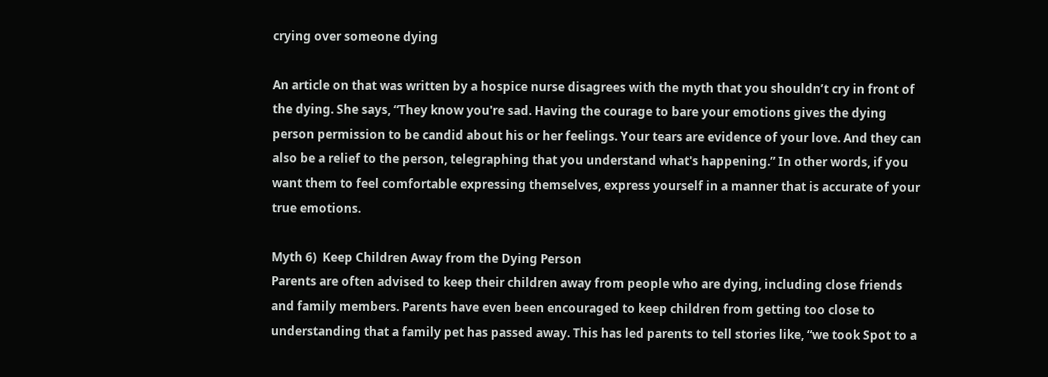crying over someone dying

An article on that was written by a hospice nurse disagrees with the myth that you shouldn’t cry in front of the dying. She says, “They know you're sad. Having the courage to bare your emotions gives the dying person permission to be candid about his or her feelings. Your tears are evidence of your love. And they can also be a relief to the person, telegraphing that you understand what's happening.” In other words, if you want them to feel comfortable expressing themselves, express yourself in a manner that is accurate of your true emotions.

Myth 6)  Keep Children Away from the Dying Person
Parents are often advised to keep their children away from people who are dying, including close friends and family members. Parents have even been encouraged to keep children from getting too close to understanding that a family pet has passed away. This has led parents to tell stories like, “we took Spot to a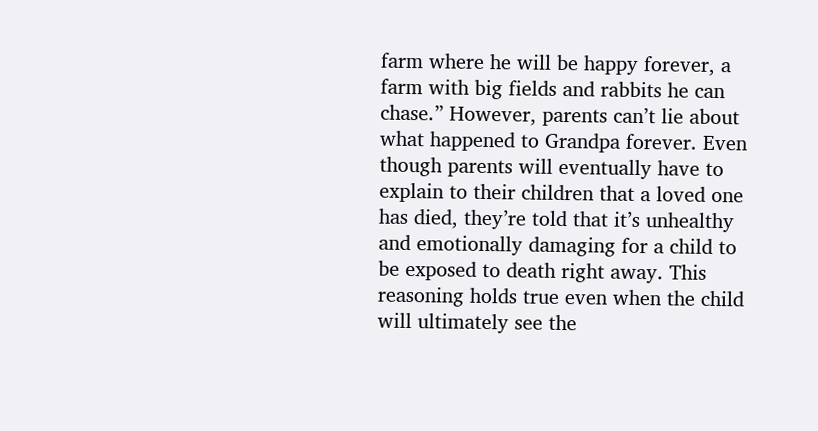farm where he will be happy forever, a farm with big fields and rabbits he can chase.” However, parents can’t lie about what happened to Grandpa forever. Even though parents will eventually have to explain to their children that a loved one has died, they’re told that it’s unhealthy and emotionally damaging for a child to be exposed to death right away. This reasoning holds true even when the child will ultimately see the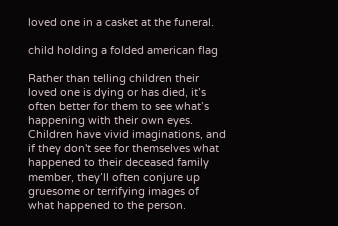loved one in a casket at the funeral.

child holding a folded american flag

Rather than telling children their loved one is dying or has died, it’s often better for them to see what’s happening with their own eyes. Children have vivid imaginations, and if they don't see for themselves what happened to their deceased family member, they’ll often conjure up gruesome or terrifying images of what happened to the person.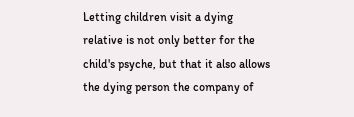Letting children visit a dying relative is not only better for the child's psyche, but that it also allows the dying person the company of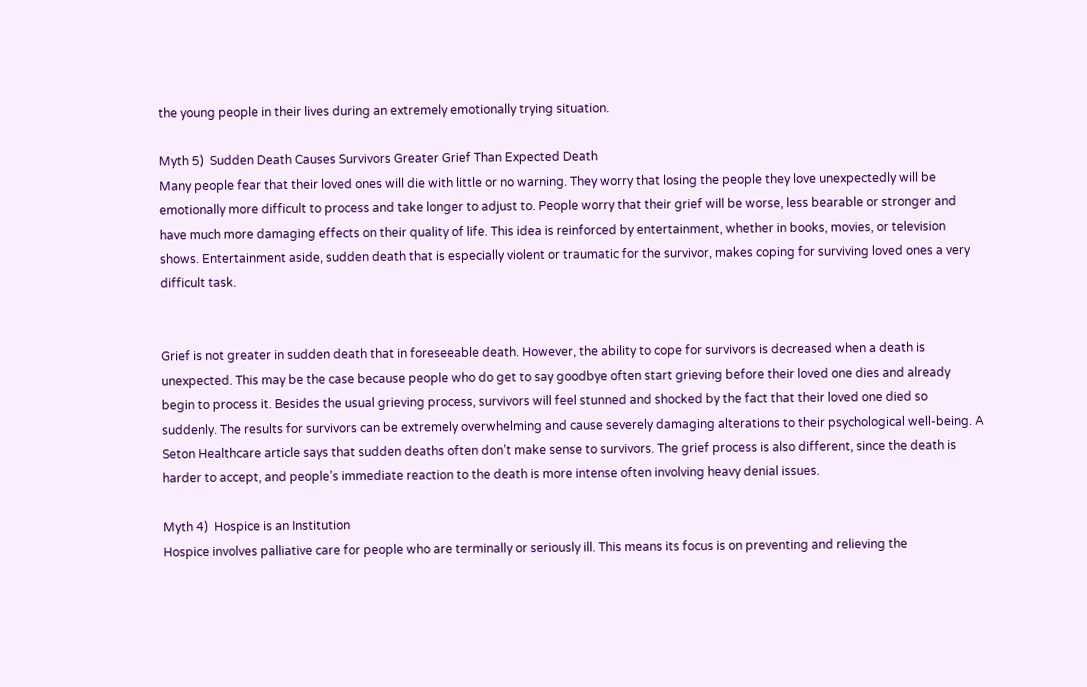the young people in their lives during an extremely emotionally trying situation.

Myth 5)  Sudden Death Causes Survivors Greater Grief Than Expected Death
Many people fear that their loved ones will die with little or no warning. They worry that losing the people they love unexpectedly will be emotionally more difficult to process and take longer to adjust to. People worry that their grief will be worse, less bearable or stronger and have much more damaging effects on their quality of life. This idea is reinforced by entertainment, whether in books, movies, or television shows. Entertainment aside, sudden death that is especially violent or traumatic for the survivor, makes coping for surviving loved ones a very difficult task.


Grief is not greater in sudden death that in foreseeable death. However, the ability to cope for survivors is decreased when a death is unexpected. This may be the case because people who do get to say goodbye often start grieving before their loved one dies and already begin to process it. Besides the usual grieving process, survivors will feel stunned and shocked by the fact that their loved one died so suddenly. The results for survivors can be extremely overwhelming and cause severely damaging alterations to their psychological well-being. A Seton Healthcare article says that sudden deaths often don’t make sense to survivors. The grief process is also different, since the death is harder to accept, and people’s immediate reaction to the death is more intense often involving heavy denial issues.

Myth 4)  Hospice is an Institution
Hospice involves palliative care for people who are terminally or seriously ill. This means its focus is on preventing and relieving the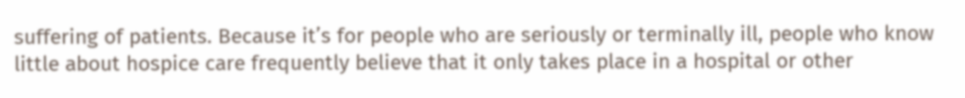suffering of patients. Because it’s for people who are seriously or terminally ill, people who know little about hospice care frequently believe that it only takes place in a hospital or other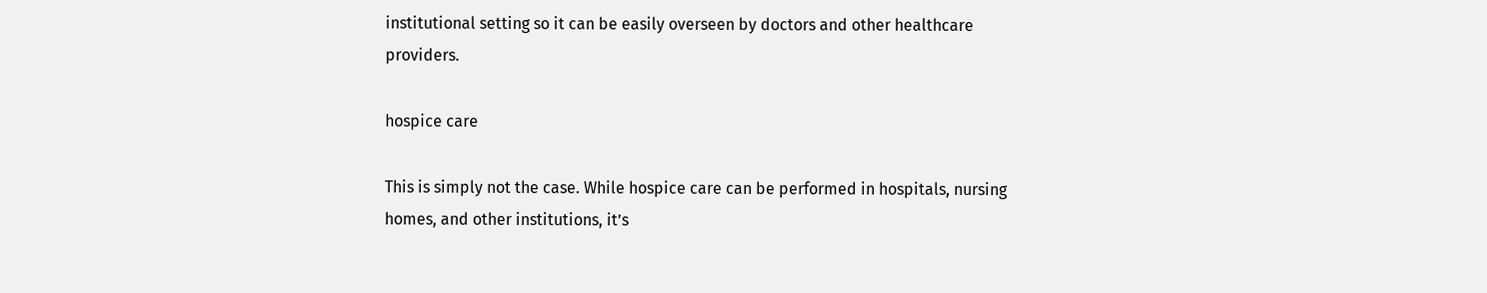institutional setting so it can be easily overseen by doctors and other healthcare providers.

hospice care

This is simply not the case. While hospice care can be performed in hospitals, nursing homes, and other institutions, it’s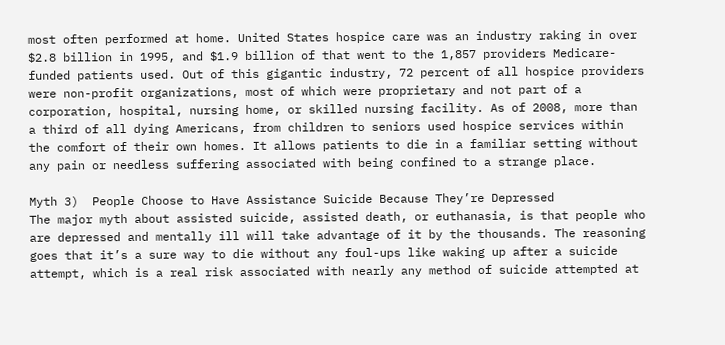most often performed at home. United States hospice care was an industry raking in over $2.8 billion in 1995, and $1.9 billion of that went to the 1,857 providers Medicare-funded patients used. Out of this gigantic industry, 72 percent of all hospice providers were non-profit organizations, most of which were proprietary and not part of a corporation, hospital, nursing home, or skilled nursing facility. As of 2008, more than a third of all dying Americans, from children to seniors used hospice services within the comfort of their own homes. It allows patients to die in a familiar setting without any pain or needless suffering associated with being confined to a strange place.

Myth 3)  People Choose to Have Assistance Suicide Because They’re Depressed
The major myth about assisted suicide, assisted death, or euthanasia, is that people who are depressed and mentally ill will take advantage of it by the thousands. The reasoning goes that it’s a sure way to die without any foul-ups like waking up after a suicide attempt, which is a real risk associated with nearly any method of suicide attempted at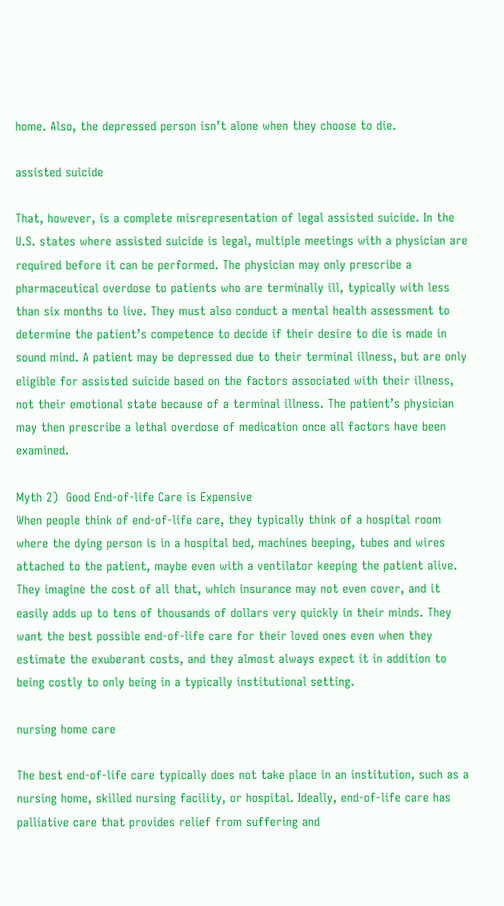home. Also, the depressed person isn’t alone when they choose to die.

assisted suicide

That, however, is a complete misrepresentation of legal assisted suicide. In the U.S. states where assisted suicide is legal, multiple meetings with a physician are required before it can be performed. The physician may only prescribe a pharmaceutical overdose to patients who are terminally ill, typically with less than six months to live. They must also conduct a mental health assessment to determine the patient’s competence to decide if their desire to die is made in sound mind. A patient may be depressed due to their terminal illness, but are only eligible for assisted suicide based on the factors associated with their illness, not their emotional state because of a terminal illness. The patient’s physician may then prescribe a lethal overdose of medication once all factors have been examined.

Myth 2)  Good End-of-life Care is Expensive
When people think of end-of-life care, they typically think of a hospital room where the dying person is in a hospital bed, machines beeping, tubes and wires attached to the patient, maybe even with a ventilator keeping the patient alive. They imagine the cost of all that, which insurance may not even cover, and it easily adds up to tens of thousands of dollars very quickly in their minds. They want the best possible end-of-life care for their loved ones even when they estimate the exuberant costs, and they almost always expect it in addition to being costly to only being in a typically institutional setting.

nursing home care

The best end-of-life care typically does not take place in an institution, such as a nursing home, skilled nursing facility, or hospital. Ideally, end-of-life care has palliative care that provides relief from suffering and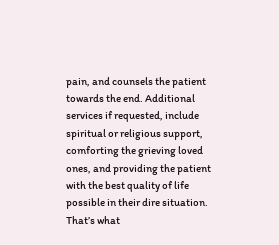pain, and counsels the patient towards the end. Additional services if requested, include spiritual or religious support, comforting the grieving loved ones, and providing the patient with the best quality of life possible in their dire situation. That’s what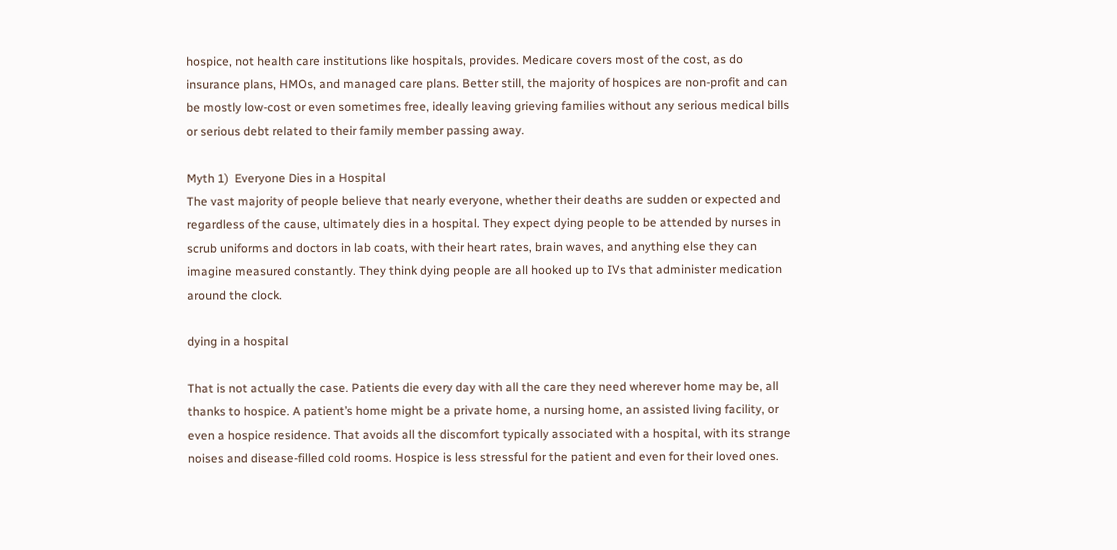hospice, not health care institutions like hospitals, provides. Medicare covers most of the cost, as do insurance plans, HMOs, and managed care plans. Better still, the majority of hospices are non-profit and can be mostly low-cost or even sometimes free, ideally leaving grieving families without any serious medical bills or serious debt related to their family member passing away.

Myth 1)  Everyone Dies in a Hospital
The vast majority of people believe that nearly everyone, whether their deaths are sudden or expected and regardless of the cause, ultimately dies in a hospital. They expect dying people to be attended by nurses in scrub uniforms and doctors in lab coats, with their heart rates, brain waves, and anything else they can imagine measured constantly. They think dying people are all hooked up to IVs that administer medication around the clock.

dying in a hospital

That is not actually the case. Patients die every day with all the care they need wherever home may be, all thanks to hospice. A patient’s home might be a private home, a nursing home, an assisted living facility, or even a hospice residence. That avoids all the discomfort typically associated with a hospital, with its strange noises and disease-filled cold rooms. Hospice is less stressful for the patient and even for their loved ones.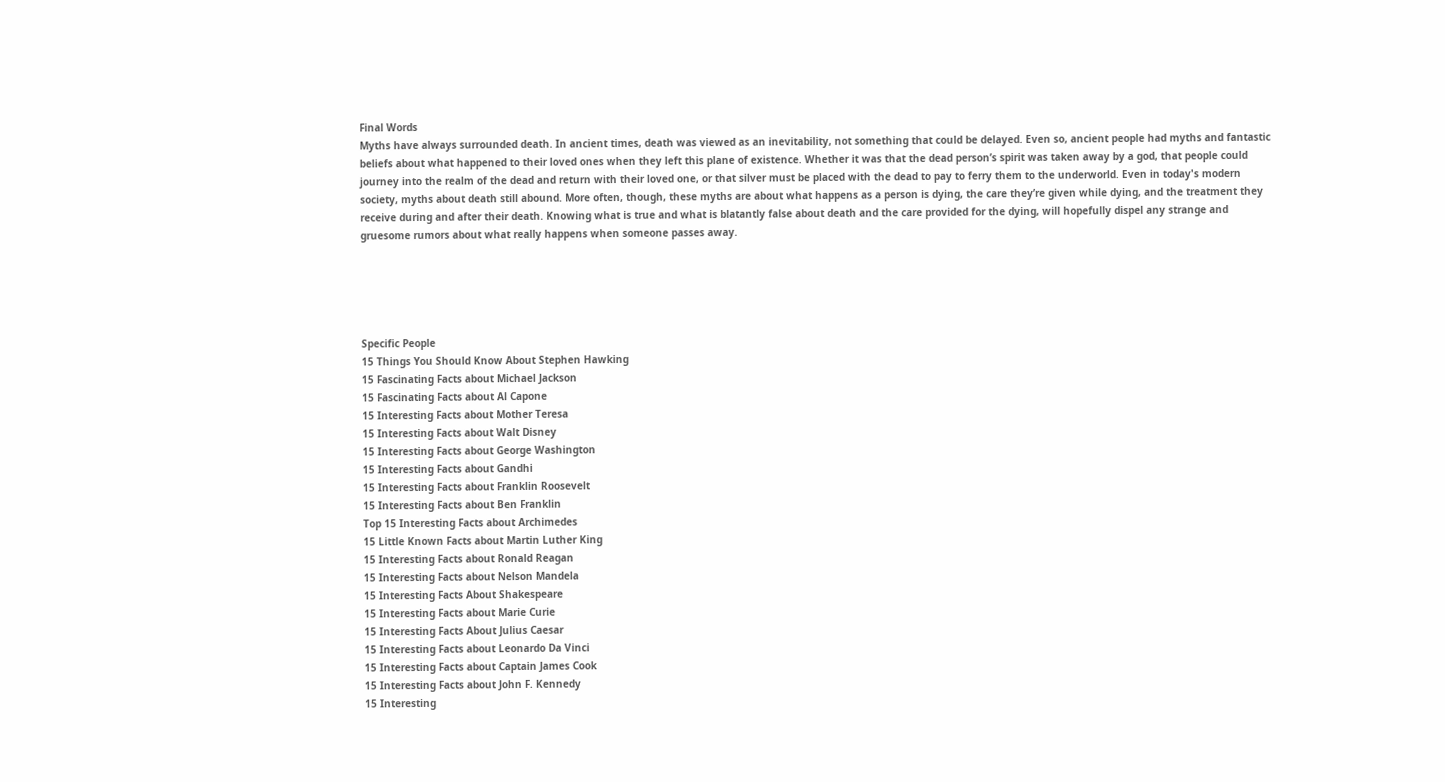Final Words
Myths have always surrounded death. In ancient times, death was viewed as an inevitability, not something that could be delayed. Even so, ancient people had myths and fantastic beliefs about what happened to their loved ones when they left this plane of existence. Whether it was that the dead person’s spirit was taken away by a god, that people could journey into the realm of the dead and return with their loved one, or that silver must be placed with the dead to pay to ferry them to the underworld. Even in today's modern society, myths about death still abound. More often, though, these myths are about what happens as a person is dying, the care they’re given while dying, and the treatment they receive during and after their death. Knowing what is true and what is blatantly false about death and the care provided for the dying, will hopefully dispel any strange and gruesome rumors about what really happens when someone passes away.





Specific People
15 Things You Should Know About Stephen Hawking
15 Fascinating Facts about Michael Jackson
15 Fascinating Facts about Al Capone
15 Interesting Facts about Mother Teresa
15 Interesting Facts about Walt Disney
15 Interesting Facts about George Washington
15 Interesting Facts about Gandhi
15 Interesting Facts about Franklin Roosevelt
15 Interesting Facts about Ben Franklin
Top 15 Interesting Facts about Archimedes
15 Little Known Facts about Martin Luther King
15 Interesting Facts about Ronald Reagan
15 Interesting Facts about Nelson Mandela
15 Interesting Facts About Shakespeare
15 Interesting Facts about Marie Curie
15 Interesting Facts About Julius Caesar
15 Interesting Facts about Leonardo Da Vinci
15 Interesting Facts about Captain James Cook
15 Interesting Facts about John F. Kennedy
15 Interesting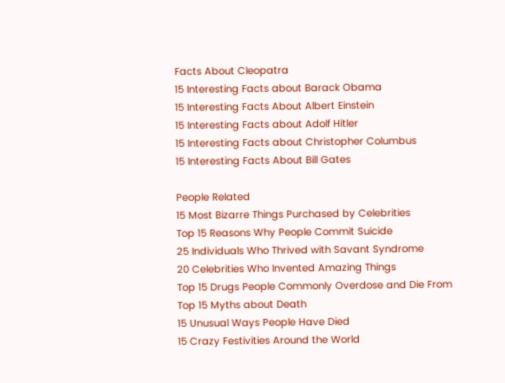Facts About Cleopatra
15 Interesting Facts about Barack Obama
15 Interesting Facts About Albert Einstein
15 Interesting Facts about Adolf Hitler
15 Interesting Facts about Christopher Columbus
15 Interesting Facts About Bill Gates

People Related
15 Most Bizarre Things Purchased by Celebrities
Top 15 Reasons Why People Commit Suicide
25 Individuals Who Thrived with Savant Syndrome
20 Celebrities Who Invented Amazing Things
Top 15 Drugs People Commonly Overdose and Die From
Top 15 Myths about Death
15 Unusual Ways People Have Died
15 Crazy Festivities Around the World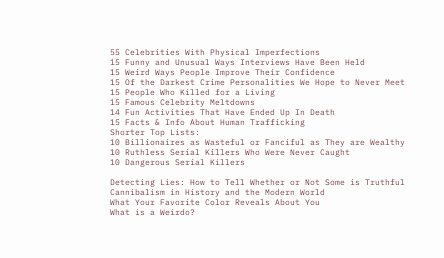55 Celebrities With Physical Imperfections
15 Funny and Unusual Ways Interviews Have Been Held
15 Weird Ways People Improve Their Confidence
15 Of the Darkest Crime Personalities We Hope to Never Meet
15 People Who Killed for a Living
15 Famous Celebrity Meltdowns
14 Fun Activities That Have Ended Up In Death
15 Facts & Info About Human Trafficking
Shorter Top Lists:
10 Billionaires as Wasteful or Fanciful as They are Wealthy
10 Ruthless Serial Killers Who Were Never Caught
10 Dangerous Serial Killers

Detecting Lies: How to Tell Whether or Not Some is Truthful
Cannibalism in History and the Modern World
What Your Favorite Color Reveals About You
What is a Weirdo?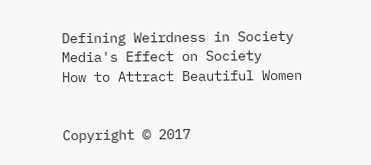Defining Weirdness in Society
Media's Effect on Society
How to Attract Beautiful Women


Copyright © 2017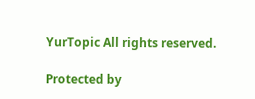YurTopic All rights reserved.

Protected by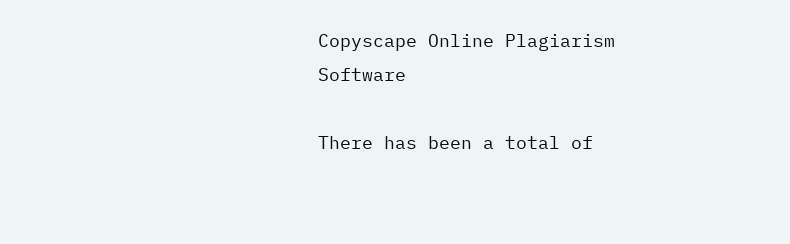Copyscape Online Plagiarism Software

There has been a total of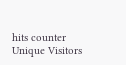hits counter
Unique Visitors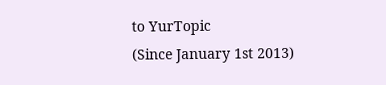to YurTopic
(Since January 1st 2013)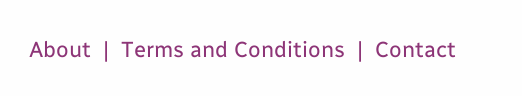About  |  Terms and Conditions  |  Contact